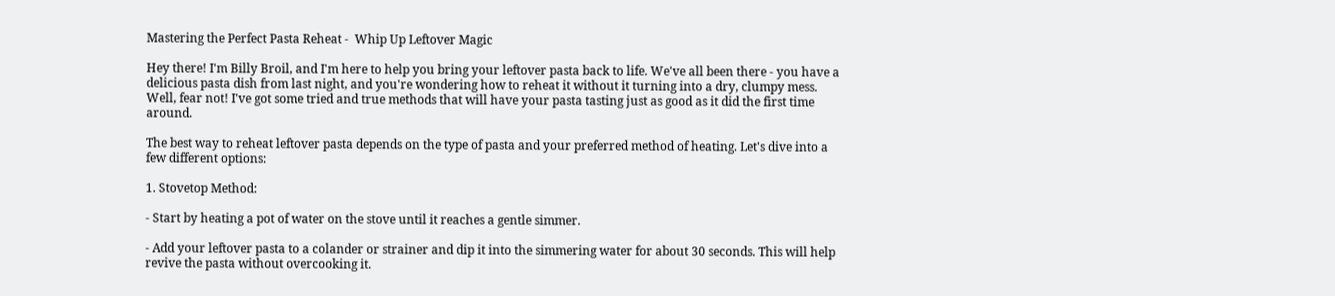Mastering the Perfect Pasta Reheat -  Whip Up Leftover Magic

Hey there! I'm Billy Broil, and I'm here to help you bring your leftover pasta back to life. We've all been there - you have a delicious pasta dish from last night, and you're wondering how to reheat it without it turning into a dry, clumpy mess. Well, fear not! I've got some tried and true methods that will have your pasta tasting just as good as it did the first time around.

The best way to reheat leftover pasta depends on the type of pasta and your preferred method of heating. Let's dive into a few different options:

1. Stovetop Method:

- Start by heating a pot of water on the stove until it reaches a gentle simmer.

- Add your leftover pasta to a colander or strainer and dip it into the simmering water for about 30 seconds. This will help revive the pasta without overcooking it.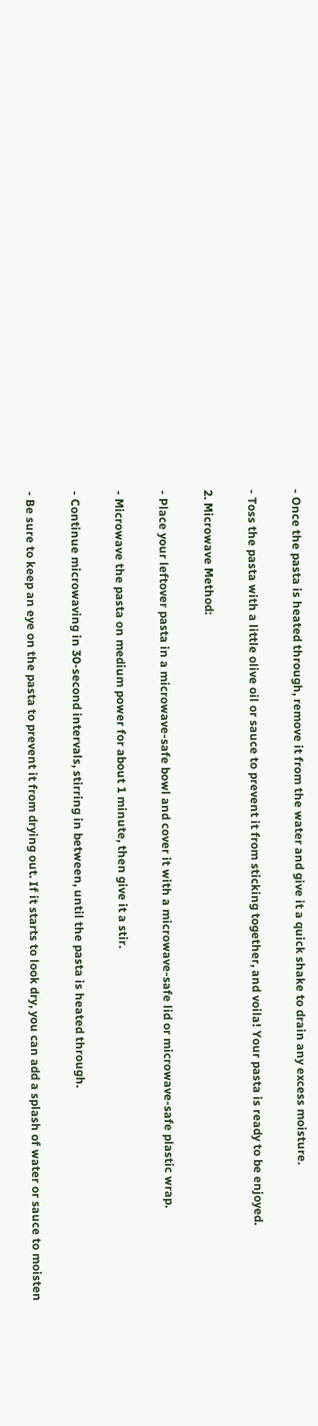- Once the pasta is heated through, remove it from the water and give it a quick shake to drain any excess moisture.

- Toss the pasta with a little olive oil or sauce to prevent it from sticking together, and voila! Your pasta is ready to be enjoyed.

2. Microwave Method:

- Place your leftover pasta in a microwave-safe bowl and cover it with a microwave-safe lid or microwave-safe plastic wrap.

- Microwave the pasta on medium power for about 1 minute, then give it a stir.

- Continue microwaving in 30-second intervals, stirring in between, until the pasta is heated through.

- Be sure to keep an eye on the pasta to prevent it from drying out. If it starts to look dry, you can add a splash of water or sauce to moisten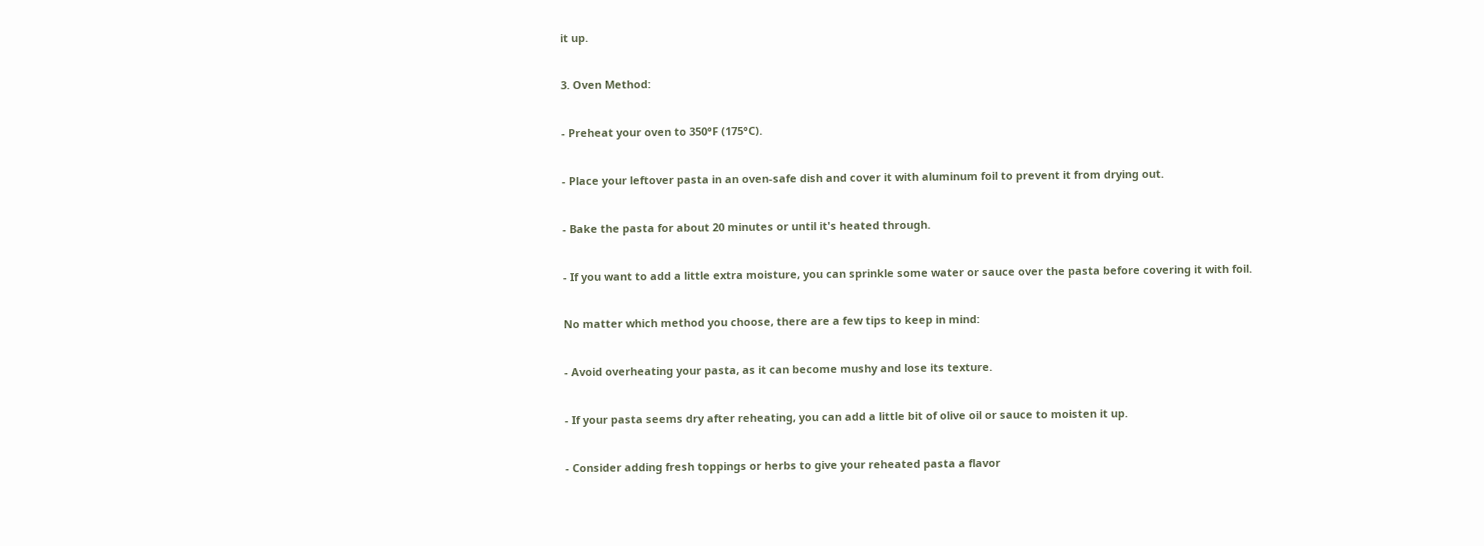it up.

3. Oven Method:

- Preheat your oven to 350°F (175°C).

- Place your leftover pasta in an oven-safe dish and cover it with aluminum foil to prevent it from drying out.

- Bake the pasta for about 20 minutes or until it's heated through.

- If you want to add a little extra moisture, you can sprinkle some water or sauce over the pasta before covering it with foil.

No matter which method you choose, there are a few tips to keep in mind:

- Avoid overheating your pasta, as it can become mushy and lose its texture.

- If your pasta seems dry after reheating, you can add a little bit of olive oil or sauce to moisten it up.

- Consider adding fresh toppings or herbs to give your reheated pasta a flavor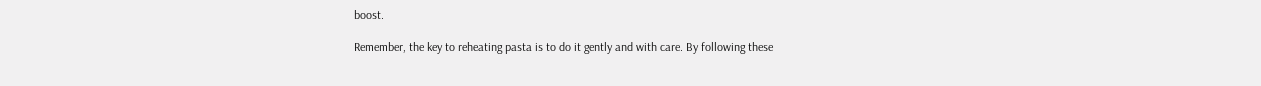boost.

Remember, the key to reheating pasta is to do it gently and with care. By following these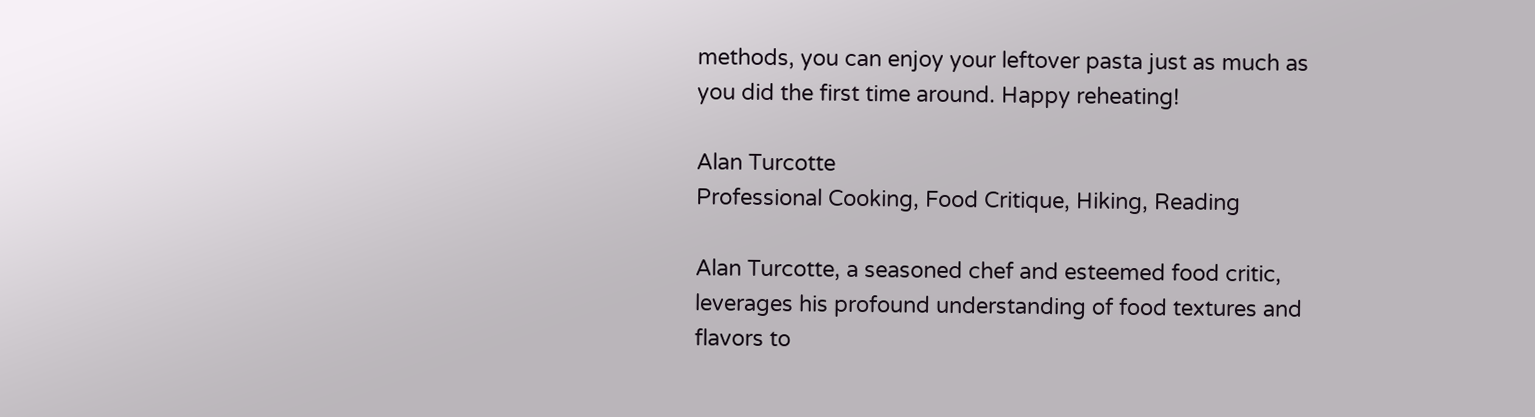methods, you can enjoy your leftover pasta just as much as you did the first time around. Happy reheating!

Alan Turcotte
Professional Cooking, Food Critique, Hiking, Reading

Alan Turcotte, a seasoned chef and esteemed food critic, leverages his profound understanding of food textures and flavors to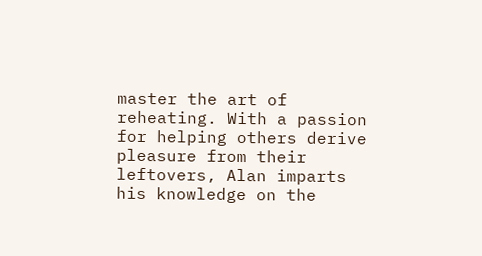master the art of reheating. With a passion for helping others derive pleasure from their leftovers, Alan imparts his knowledge on the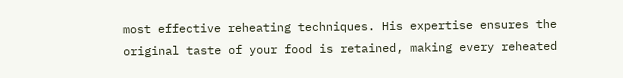most effective reheating techniques. His expertise ensures the original taste of your food is retained, making every reheated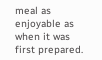meal as enjoyable as when it was first prepared.